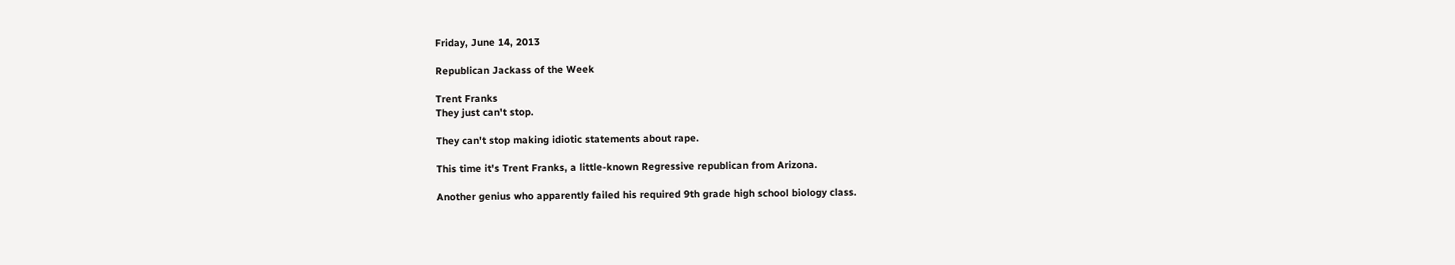Friday, June 14, 2013

Republican Jackass of the Week

Trent Franks
They just can't stop.

They can't stop making idiotic statements about rape.

This time it's Trent Franks, a little-known Regressive republican from Arizona.

Another genius who apparently failed his required 9th grade high school biology class.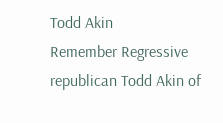Todd Akin
Remember Regressive republican Todd Akin of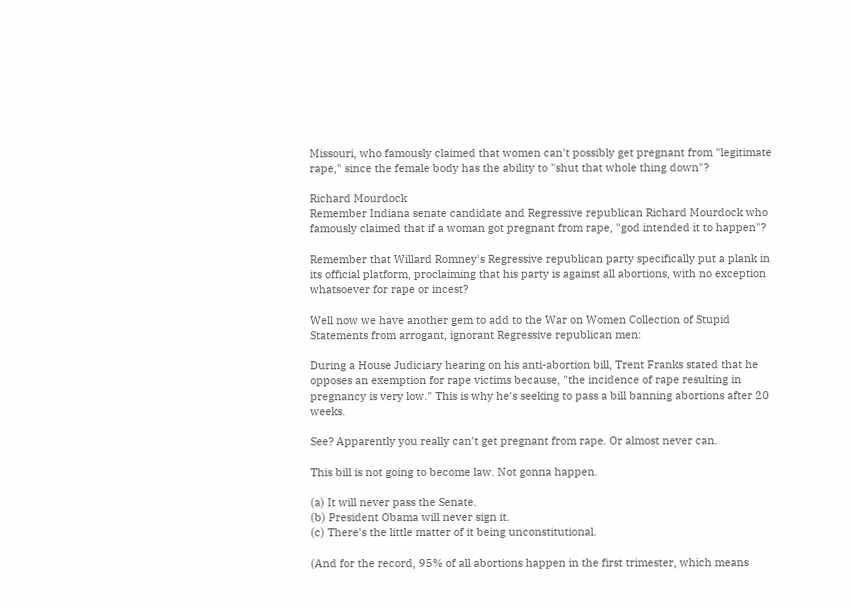Missouri, who famously claimed that women can't possibly get pregnant from "legitimate rape," since the female body has the ability to "shut that whole thing down"?

Richard Mourdock
Remember Indiana senate candidate and Regressive republican Richard Mourdock who famously claimed that if a woman got pregnant from rape, "god intended it to happen"?

Remember that Willard Romney's Regressive republican party specifically put a plank in its official platform, proclaiming that his party is against all abortions, with no exception whatsoever for rape or incest?

Well now we have another gem to add to the War on Women Collection of Stupid Statements from arrogant, ignorant Regressive republican men:

During a House Judiciary hearing on his anti-abortion bill, Trent Franks stated that he opposes an exemption for rape victims because, "the incidence of rape resulting in pregnancy is very low." This is why he's seeking to pass a bill banning abortions after 20 weeks.

See? Apparently you really can't get pregnant from rape. Or almost never can.

This bill is not going to become law. Not gonna happen.

(a) It will never pass the Senate.
(b) President Obama will never sign it.
(c) There's the little matter of it being unconstitutional.

(And for the record, 95% of all abortions happen in the first trimester, which means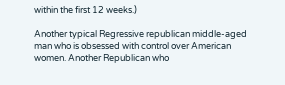within the first 12 weeks.)

Another typical Regressive republican middle-aged man who is obsessed with control over American women. Another Republican who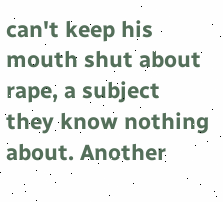can't keep his mouth shut about rape, a subject they know nothing about. Another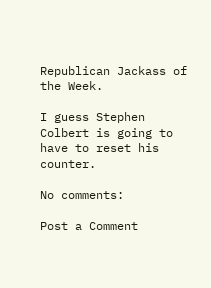Republican Jackass of the Week.

I guess Stephen Colbert is going to have to reset his counter.

No comments:

Post a Comment